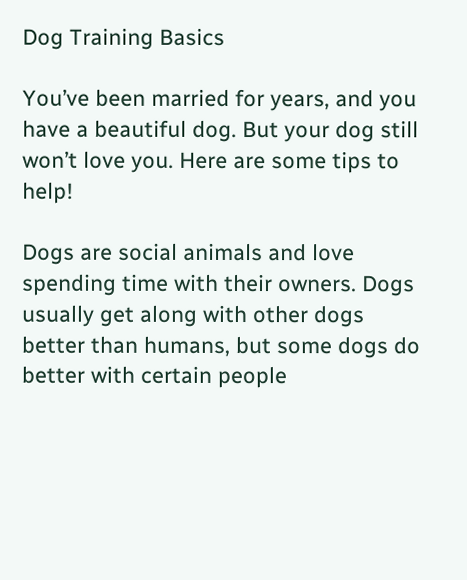Dog Training Basics

You’ve been married for years, and you have a beautiful dog. But your dog still won’t love you. Here are some tips to help!

Dogs are social animals and love spending time with their owners. Dogs usually get along with other dogs better than humans, but some dogs do better with certain people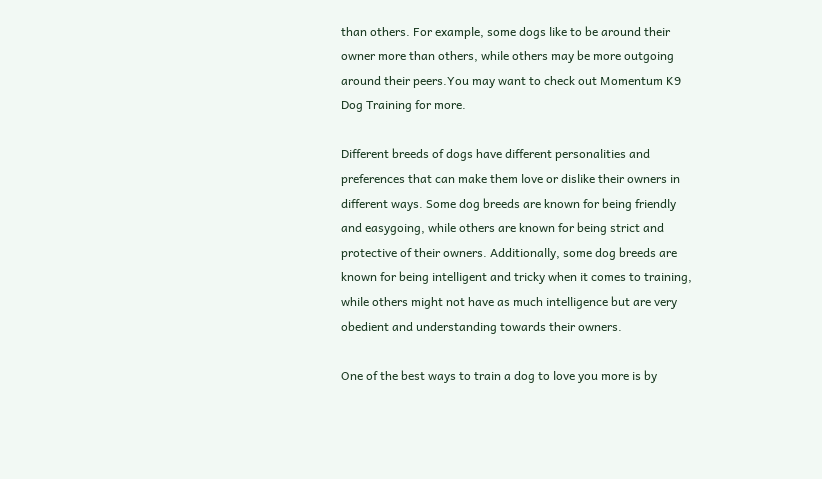than others. For example, some dogs like to be around their owner more than others, while others may be more outgoing around their peers.You may want to check out Momentum K9 Dog Training for more.

Different breeds of dogs have different personalities and preferences that can make them love or dislike their owners in different ways. Some dog breeds are known for being friendly and easygoing, while others are known for being strict and protective of their owners. Additionally, some dog breeds are known for being intelligent and tricky when it comes to training, while others might not have as much intelligence but are very obedient and understanding towards their owners.

One of the best ways to train a dog to love you more is by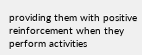providing them with positive reinforcement when they perform activities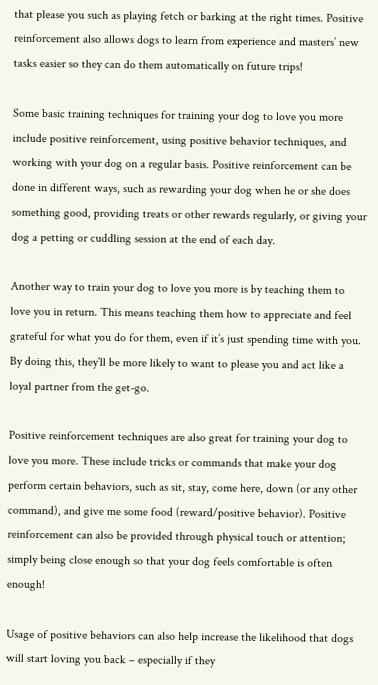that please you such as playing fetch or barking at the right times. Positive reinforcement also allows dogs to learn from experience and masters’ new tasks easier so they can do them automatically on future trips!

Some basic training techniques for training your dog to love you more include positive reinforcement, using positive behavior techniques, and working with your dog on a regular basis. Positive reinforcement can be done in different ways, such as rewarding your dog when he or she does something good, providing treats or other rewards regularly, or giving your dog a petting or cuddling session at the end of each day.

Another way to train your dog to love you more is by teaching them to love you in return. This means teaching them how to appreciate and feel grateful for what you do for them, even if it’s just spending time with you. By doing this, they’ll be more likely to want to please you and act like a loyal partner from the get-go.

Positive reinforcement techniques are also great for training your dog to love you more. These include tricks or commands that make your dog perform certain behaviors, such as sit, stay, come here, down (or any other command), and give me some food (reward/positive behavior). Positive reinforcement can also be provided through physical touch or attention; simply being close enough so that your dog feels comfortable is often enough!

Usage of positive behaviors can also help increase the likelihood that dogs will start loving you back – especially if they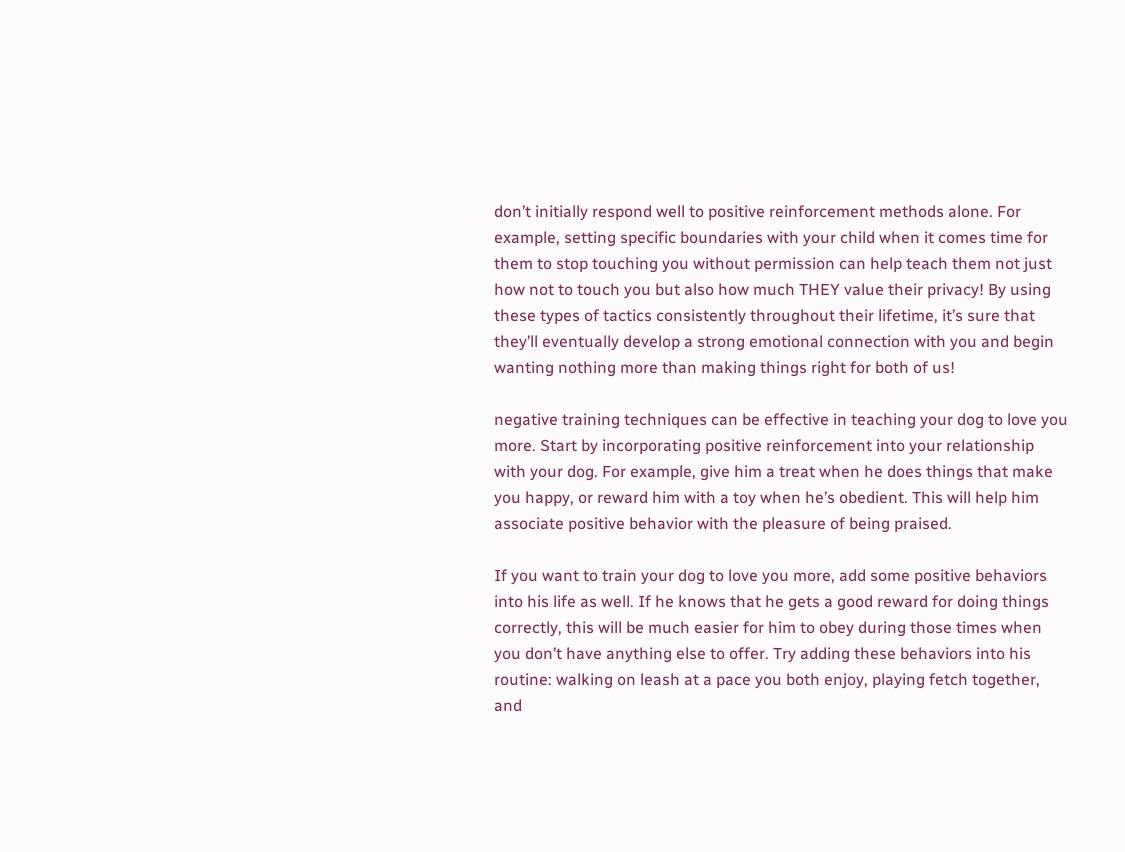don’t initially respond well to positive reinforcement methods alone. For example, setting specific boundaries with your child when it comes time for them to stop touching you without permission can help teach them not just how not to touch you but also how much THEY value their privacy! By using these types of tactics consistently throughout their lifetime, it’s sure that they’ll eventually develop a strong emotional connection with you and begin wanting nothing more than making things right for both of us!

negative training techniques can be effective in teaching your dog to love you more. Start by incorporating positive reinforcement into your relationship with your dog. For example, give him a treat when he does things that make you happy, or reward him with a toy when he’s obedient. This will help him associate positive behavior with the pleasure of being praised.

If you want to train your dog to love you more, add some positive behaviors into his life as well. If he knows that he gets a good reward for doing things correctly, this will be much easier for him to obey during those times when you don’t have anything else to offer. Try adding these behaviors into his routine: walking on leash at a pace you both enjoy, playing fetch together, and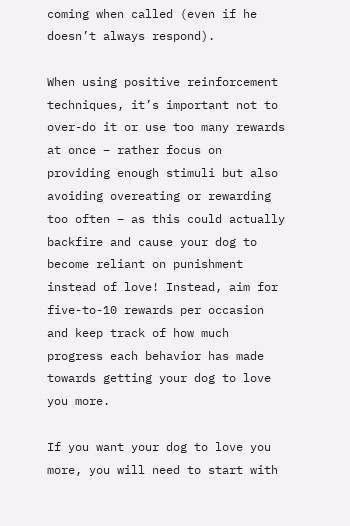coming when called (even if he doesn’t always respond).

When using positive reinforcement techniques, it’s important not to over-do it or use too many rewards at once – rather focus on providing enough stimuli but also avoiding overeating or rewarding too often – as this could actually backfire and cause your dog to become reliant on punishment instead of love! Instead, aim for five-to-10 rewards per occasion and keep track of how much progress each behavior has made towards getting your dog to love you more.

If you want your dog to love you more, you will need to start with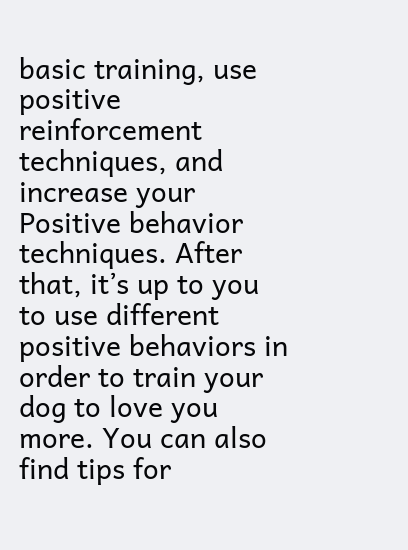basic training, use positive reinforcement techniques, and increase your Positive behavior techniques. After that, it’s up to you to use different positive behaviors in order to train your dog to love you more. You can also find tips for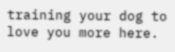training your dog to love you more here.